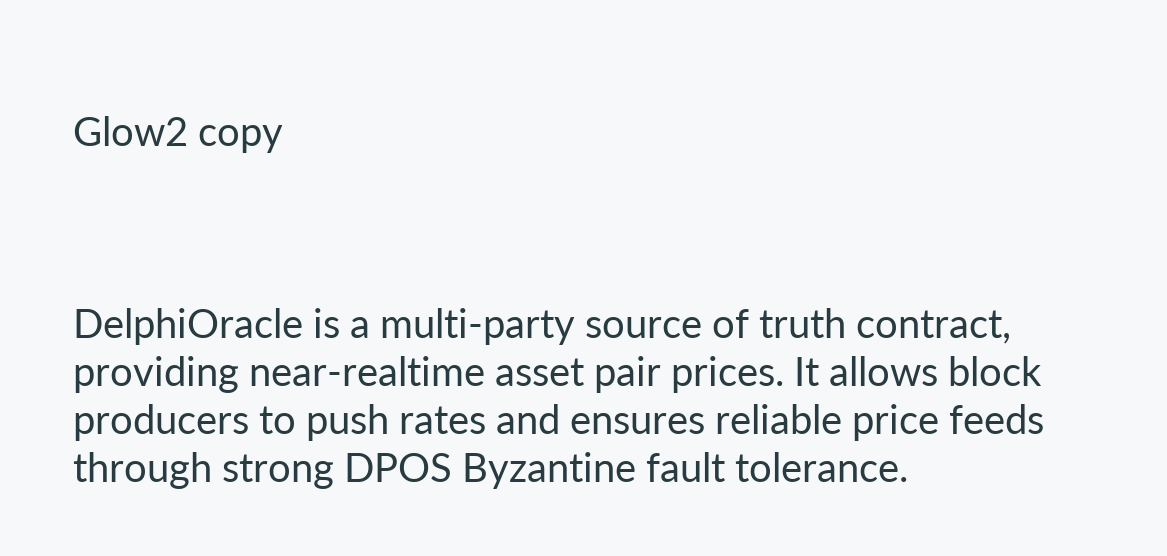Glow2 copy



DelphiOracle is a multi-party source of truth contract, providing near-realtime asset pair prices. It allows block producers to push rates and ensures reliable price feeds through strong DPOS Byzantine fault tolerance.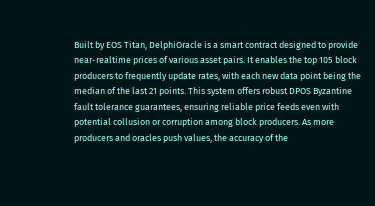Built by EOS Titan, DelphiOracle is a smart contract designed to provide near-realtime prices of various asset pairs. It enables the top 105 block producers to frequently update rates, with each new data point being the median of the last 21 points. This system offers robust DPOS Byzantine fault tolerance guarantees, ensuring reliable price feeds even with potential collusion or corruption among block producers. As more producers and oracles push values, the accuracy of the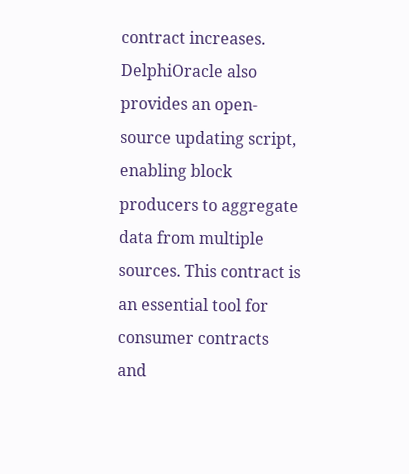contract increases. DelphiOracle also provides an open-source updating script, enabling block producers to aggregate data from multiple sources. This contract is an essential tool for consumer contracts and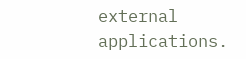external applications.